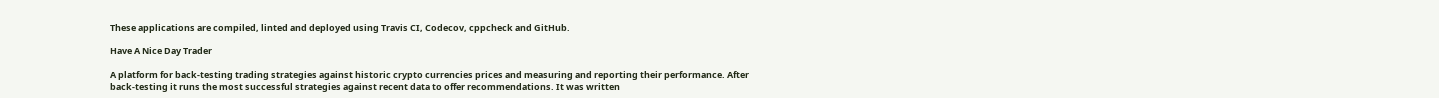These applications are compiled, linted and deployed using Travis CI, Codecov, cppcheck and GitHub.

Have A Nice Day Trader

A platform for back-testing trading strategies against historic crypto currencies prices and measuring and reporting their performance. After back-testing it runs the most successful strategies against recent data to offer recommendations. It was written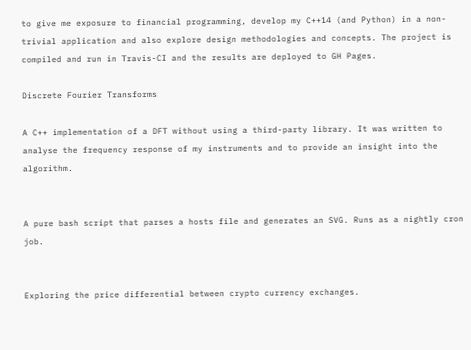to give me exposure to financial programming, develop my C++14 (and Python) in a non-trivial application and also explore design methodologies and concepts. The project is compiled and run in Travis-CI and the results are deployed to GH Pages.

Discrete Fourier Transforms

A C++ implementation of a DFT without using a third-party library. It was written to analyse the frequency response of my instruments and to provide an insight into the algorithm.


A pure bash script that parses a hosts file and generates an SVG. Runs as a nightly cron job.


Exploring the price differential between crypto currency exchanges.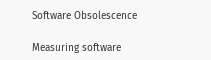Software Obsolescence

Measuring software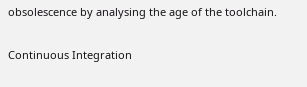obsolescence by analysing the age of the toolchain.

Continuous Integration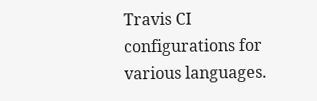Travis CI configurations for various languages.